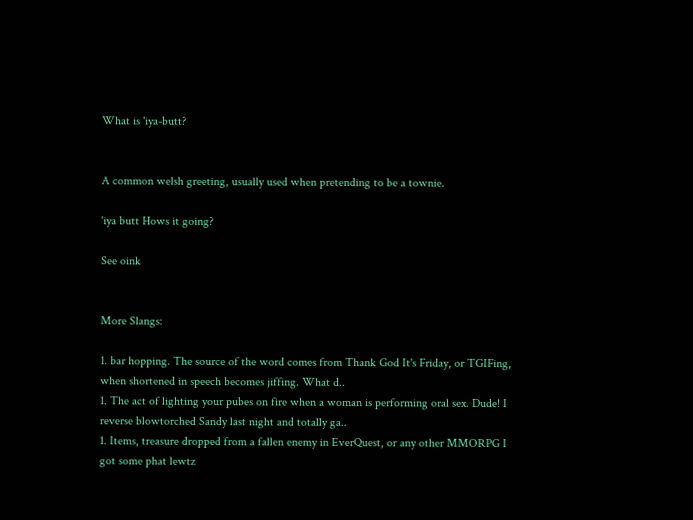What is 'iya-butt?


A common welsh greeting, usually used when pretending to be a townie.

'iya butt Hows it going?

See oink


More Slangs:

1. bar hopping. The source of the word comes from Thank God It's Friday, or TGIFing, when shortened in speech becomes jiffing. What d..
1. The act of lighting your pubes on fire when a woman is performing oral sex. Dude! I reverse blowtorched Sandy last night and totally ga..
1. Items, treasure dropped from a fallen enemy in EverQuest, or any other MMORPG I got some phat lewtz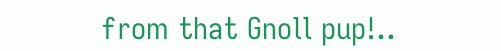from that Gnoll pup!..